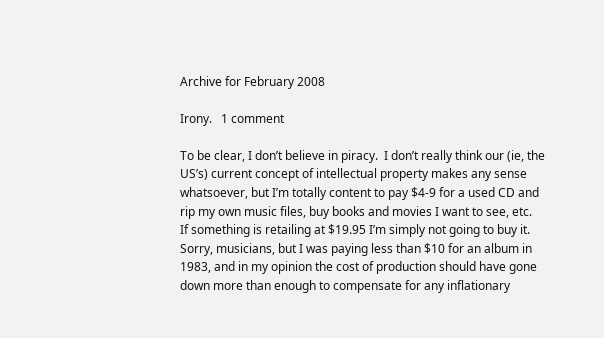Archive for February 2008

Irony.   1 comment

To be clear, I don’t believe in piracy.  I don’t really think our (ie, the US’s) current concept of intellectual property makes any sense whatsoever, but I’m totally content to pay $4-9 for a used CD and rip my own music files, buy books and movies I want to see, etc.  If something is retailing at $19.95 I’m simply not going to buy it.  Sorry, musicians, but I was paying less than $10 for an album in 1983, and in my opinion the cost of production should have gone down more than enough to compensate for any inflationary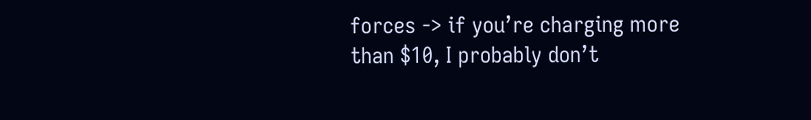forces -> if you’re charging more than $10, I probably don’t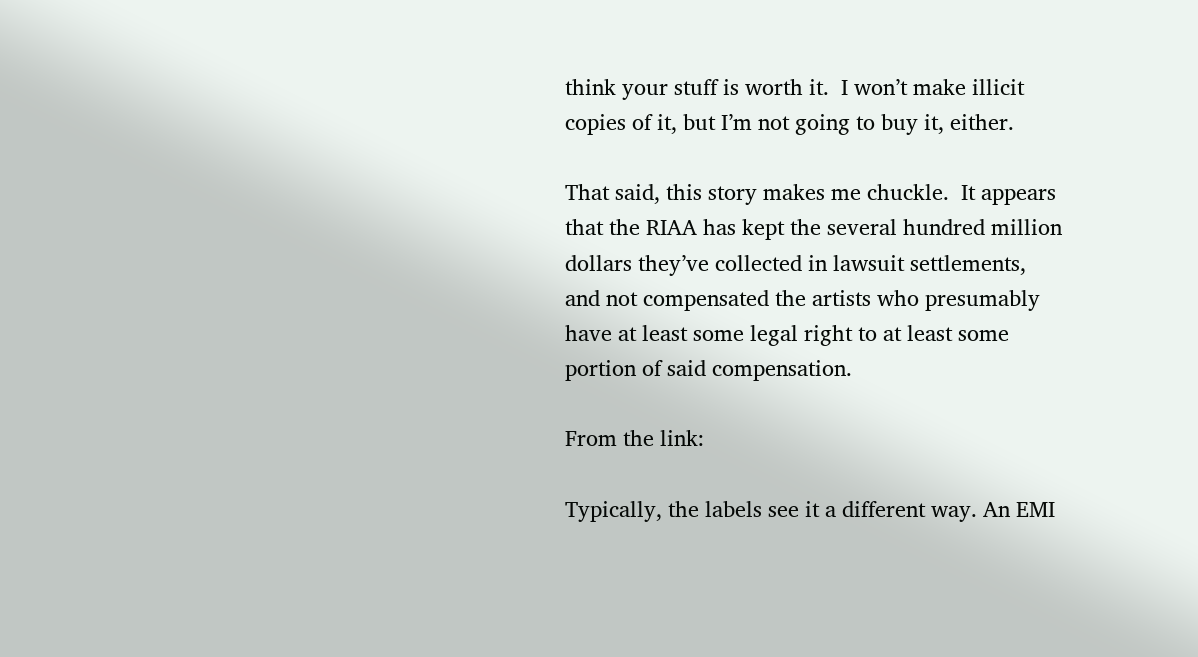think your stuff is worth it.  I won’t make illicit copies of it, but I’m not going to buy it, either.

That said, this story makes me chuckle.  It appears that the RIAA has kept the several hundred million dollars they’ve collected in lawsuit settlements, and not compensated the artists who presumably have at least some legal right to at least some portion of said compensation.

From the link:

Typically, the labels see it a different way. An EMI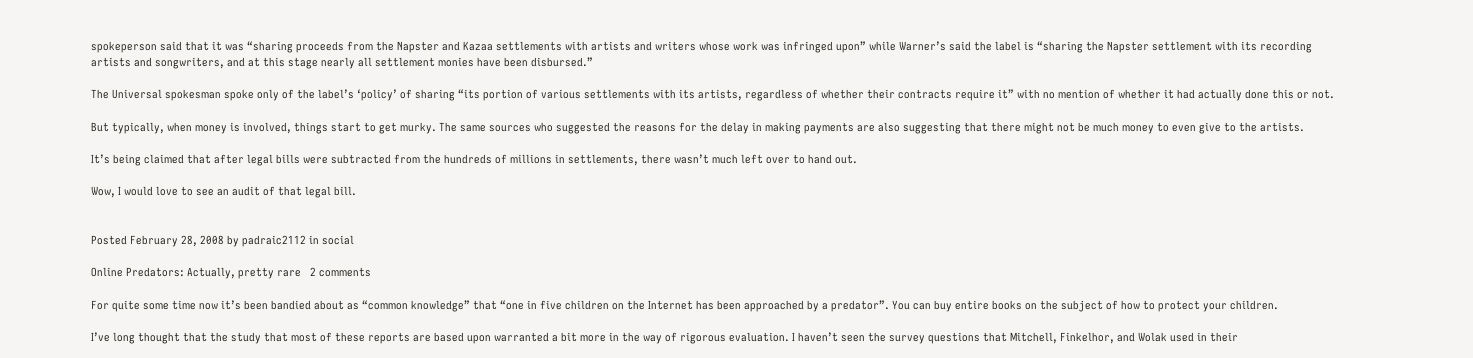spokeperson said that it was “sharing proceeds from the Napster and Kazaa settlements with artists and writers whose work was infringed upon” while Warner’s said the label is “sharing the Napster settlement with its recording artists and songwriters, and at this stage nearly all settlement monies have been disbursed.”

The Universal spokesman spoke only of the label’s ‘policy’ of sharing “its portion of various settlements with its artists, regardless of whether their contracts require it” with no mention of whether it had actually done this or not.

But typically, when money is involved, things start to get murky. The same sources who suggested the reasons for the delay in making payments are also suggesting that there might not be much money to even give to the artists.

It’s being claimed that after legal bills were subtracted from the hundreds of millions in settlements, there wasn’t much left over to hand out.

Wow, I would love to see an audit of that legal bill.


Posted February 28, 2008 by padraic2112 in social

Online Predators: Actually, pretty rare   2 comments

For quite some time now it’s been bandied about as “common knowledge” that “one in five children on the Internet has been approached by a predator”. You can buy entire books on the subject of how to protect your children.

I’ve long thought that the study that most of these reports are based upon warranted a bit more in the way of rigorous evaluation. I haven’t seen the survey questions that Mitchell, Finkelhor, and Wolak used in their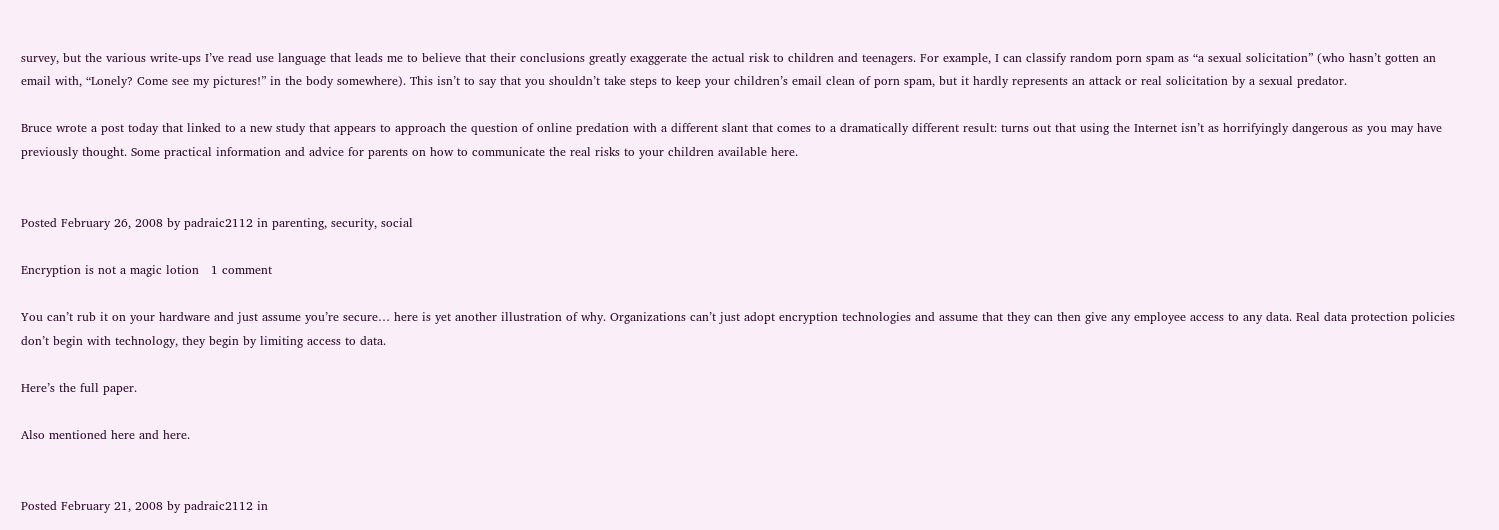survey, but the various write-ups I’ve read use language that leads me to believe that their conclusions greatly exaggerate the actual risk to children and teenagers. For example, I can classify random porn spam as “a sexual solicitation” (who hasn’t gotten an email with, “Lonely? Come see my pictures!” in the body somewhere). This isn’t to say that you shouldn’t take steps to keep your children’s email clean of porn spam, but it hardly represents an attack or real solicitation by a sexual predator.

Bruce wrote a post today that linked to a new study that appears to approach the question of online predation with a different slant that comes to a dramatically different result: turns out that using the Internet isn’t as horrifyingly dangerous as you may have previously thought. Some practical information and advice for parents on how to communicate the real risks to your children available here.


Posted February 26, 2008 by padraic2112 in parenting, security, social

Encryption is not a magic lotion   1 comment

You can’t rub it on your hardware and just assume you’re secure… here is yet another illustration of why. Organizations can’t just adopt encryption technologies and assume that they can then give any employee access to any data. Real data protection policies don’t begin with technology, they begin by limiting access to data.

Here’s the full paper.

Also mentioned here and here.


Posted February 21, 2008 by padraic2112 in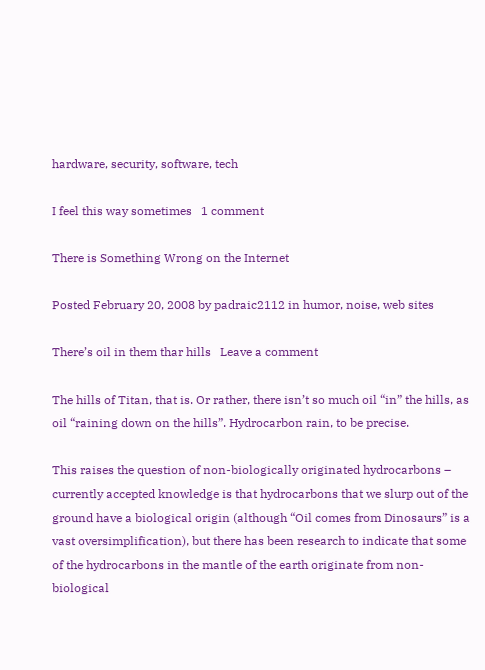hardware, security, software, tech

I feel this way sometimes   1 comment

There is Something Wrong on the Internet

Posted February 20, 2008 by padraic2112 in humor, noise, web sites

There’s oil in them thar hills   Leave a comment

The hills of Titan, that is. Or rather, there isn’t so much oil “in” the hills, as oil “raining down on the hills”. Hydrocarbon rain, to be precise.

This raises the question of non-biologically originated hydrocarbons – currently accepted knowledge is that hydrocarbons that we slurp out of the ground have a biological origin (although “Oil comes from Dinosaurs” is a vast oversimplification), but there has been research to indicate that some of the hydrocarbons in the mantle of the earth originate from non-biological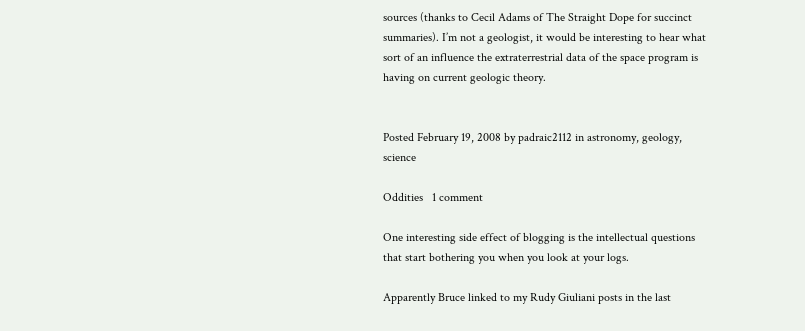sources (thanks to Cecil Adams of The Straight Dope for succinct summaries). I’m not a geologist, it would be interesting to hear what sort of an influence the extraterrestrial data of the space program is having on current geologic theory.


Posted February 19, 2008 by padraic2112 in astronomy, geology, science

Oddities   1 comment

One interesting side effect of blogging is the intellectual questions that start bothering you when you look at your logs.

Apparently Bruce linked to my Rudy Giuliani posts in the last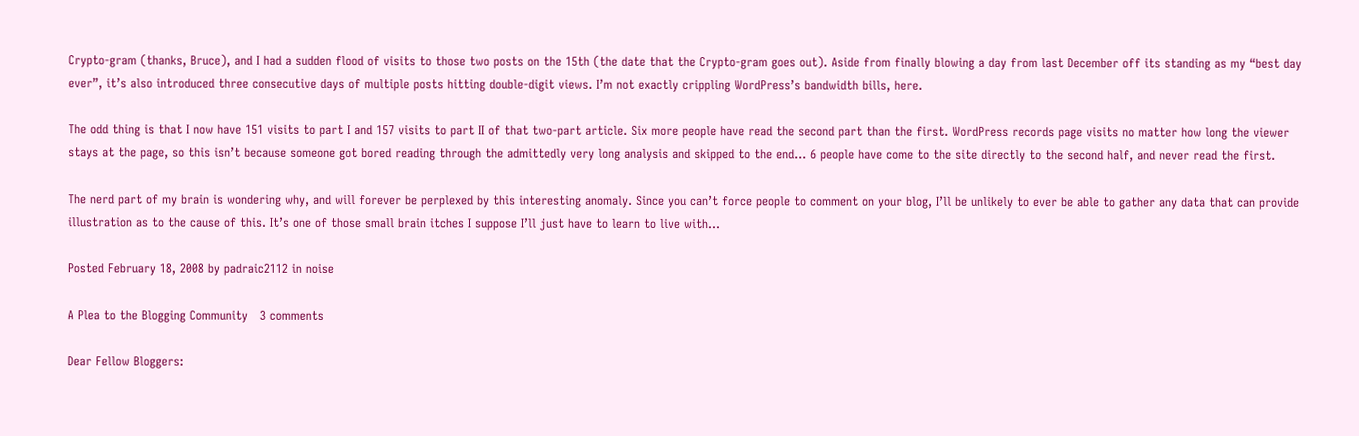Crypto-gram (thanks, Bruce), and I had a sudden flood of visits to those two posts on the 15th (the date that the Crypto-gram goes out). Aside from finally blowing a day from last December off its standing as my “best day ever”, it’s also introduced three consecutive days of multiple posts hitting double-digit views. I’m not exactly crippling WordPress’s bandwidth bills, here.

The odd thing is that I now have 151 visits to part I and 157 visits to part II of that two-part article. Six more people have read the second part than the first. WordPress records page visits no matter how long the viewer stays at the page, so this isn’t because someone got bored reading through the admittedly very long analysis and skipped to the end… 6 people have come to the site directly to the second half, and never read the first.

The nerd part of my brain is wondering why, and will forever be perplexed by this interesting anomaly. Since you can’t force people to comment on your blog, I’ll be unlikely to ever be able to gather any data that can provide illustration as to the cause of this. It’s one of those small brain itches I suppose I’ll just have to learn to live with…

Posted February 18, 2008 by padraic2112 in noise

A Plea to the Blogging Community   3 comments

Dear Fellow Bloggers: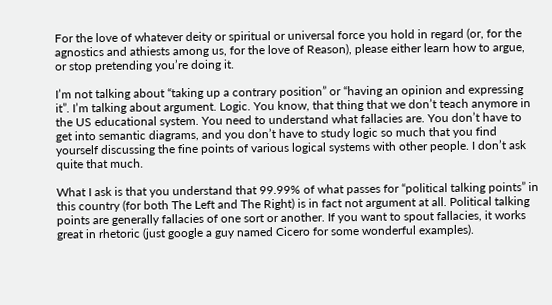For the love of whatever deity or spiritual or universal force you hold in regard (or, for the agnostics and athiests among us, for the love of Reason), please either learn how to argue, or stop pretending you’re doing it.

I’m not talking about “taking up a contrary position” or “having an opinion and expressing it”. I’m talking about argument. Logic. You know, that thing that we don’t teach anymore in the US educational system. You need to understand what fallacies are. You don’t have to get into semantic diagrams, and you don’t have to study logic so much that you find yourself discussing the fine points of various logical systems with other people. I don’t ask quite that much.

What I ask is that you understand that 99.99% of what passes for “political talking points” in this country (for both The Left and The Right) is in fact not argument at all. Political talking points are generally fallacies of one sort or another. If you want to spout fallacies, it works great in rhetoric (just google a guy named Cicero for some wonderful examples).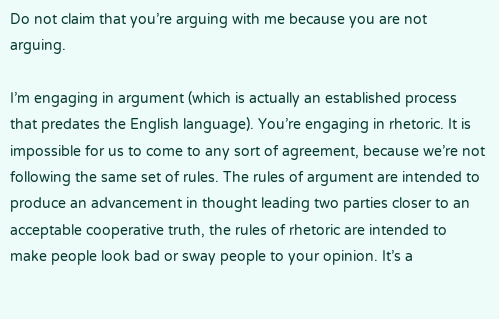Do not claim that you’re arguing with me because you are not arguing.

I’m engaging in argument (which is actually an established process that predates the English language). You’re engaging in rhetoric. It is impossible for us to come to any sort of agreement, because we’re not following the same set of rules. The rules of argument are intended to produce an advancement in thought leading two parties closer to an acceptable cooperative truth, the rules of rhetoric are intended to make people look bad or sway people to your opinion. It’s a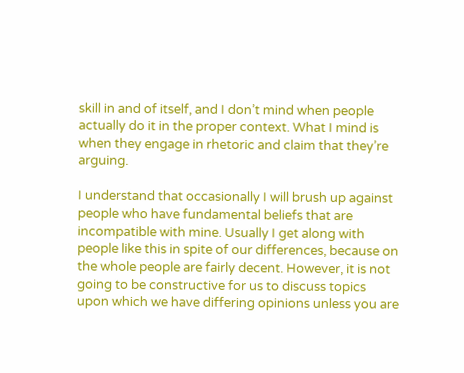skill in and of itself, and I don’t mind when people actually do it in the proper context. What I mind is when they engage in rhetoric and claim that they’re arguing.

I understand that occasionally I will brush up against people who have fundamental beliefs that are incompatible with mine. Usually I get along with people like this in spite of our differences, because on the whole people are fairly decent. However, it is not going to be constructive for us to discuss topics upon which we have differing opinions unless you are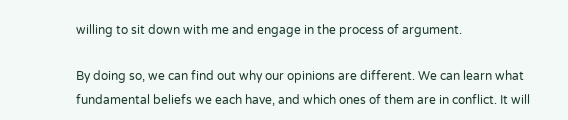willing to sit down with me and engage in the process of argument.

By doing so, we can find out why our opinions are different. We can learn what fundamental beliefs we each have, and which ones of them are in conflict. It will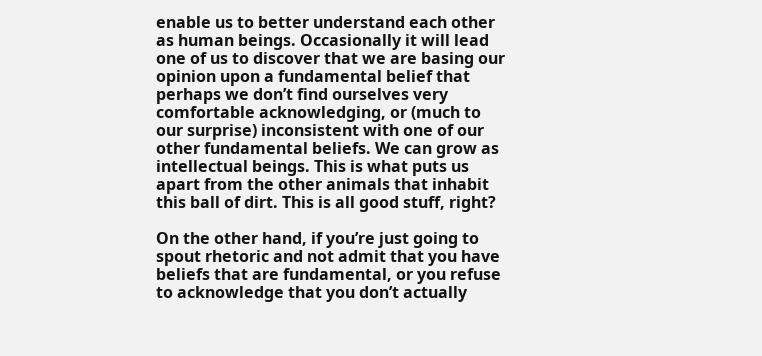enable us to better understand each other as human beings. Occasionally it will lead one of us to discover that we are basing our opinion upon a fundamental belief that perhaps we don’t find ourselves very comfortable acknowledging, or (much to our surprise) inconsistent with one of our other fundamental beliefs. We can grow as intellectual beings. This is what puts us apart from the other animals that inhabit this ball of dirt. This is all good stuff, right?

On the other hand, if you’re just going to spout rhetoric and not admit that you have beliefs that are fundamental, or you refuse to acknowledge that you don’t actually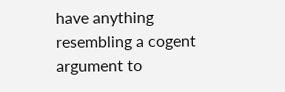have anything resembling a cogent argument to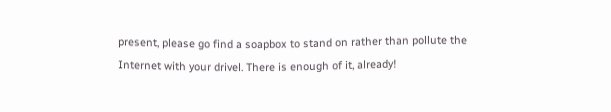present, please go find a soapbox to stand on rather than pollute the Internet with your drivel. There is enough of it, already!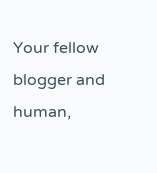Your fellow blogger and human,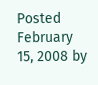Posted February 15, 2008 by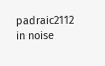padraic2112 in noise